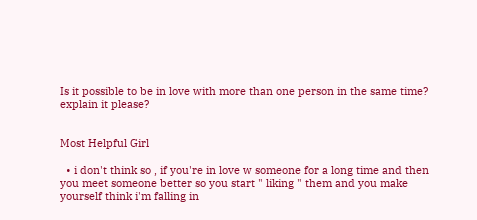Is it possible to be in love with more than one person in the same time? explain it please?


Most Helpful Girl

  • i don't think so , if you're in love w someone for a long time and then you meet someone better so you start " liking " them and you make yourself think i'm falling in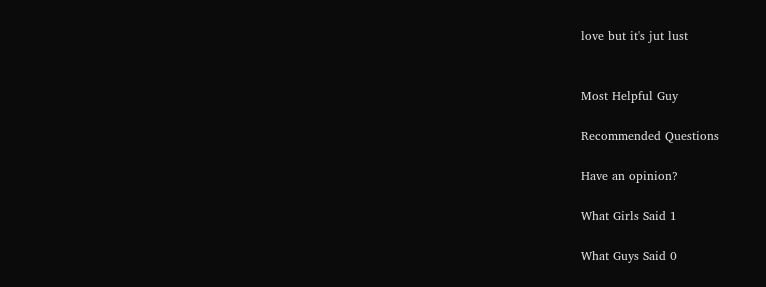love but it's jut lust


Most Helpful Guy

Recommended Questions

Have an opinion?

What Girls Said 1

What Guys Said 0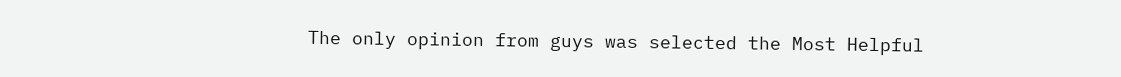The only opinion from guys was selected the Most Helpful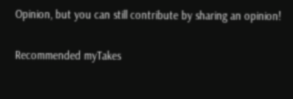Opinion, but you can still contribute by sharing an opinion!

Recommended myTakes